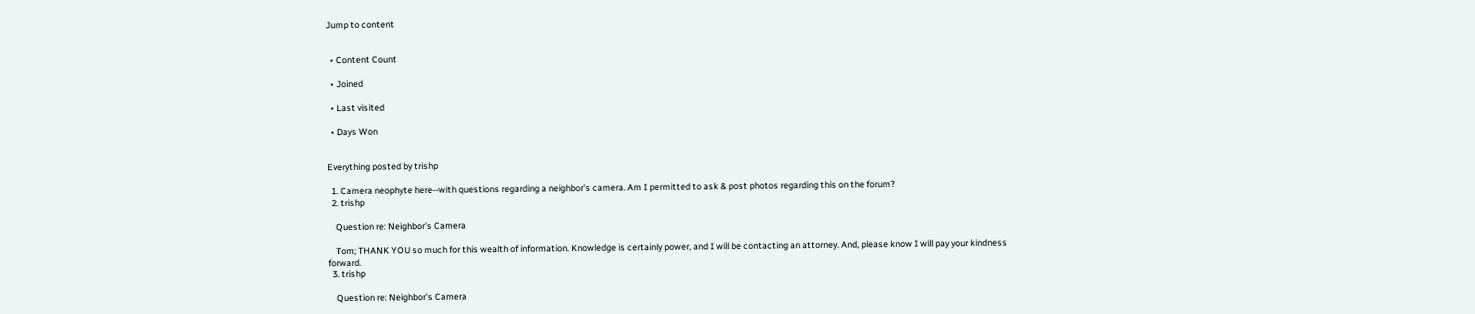Jump to content


  • Content Count

  • Joined

  • Last visited

  • Days Won


Everything posted by trishp

  1. Camera neophyte here--with questions regarding a neighbor's camera. Am I permitted to ask & post photos regarding this on the forum?
  2. trishp

    Question re: Neighbor's Camera

    Tom; THANK YOU so much for this wealth of information. Knowledge is certainly power, and I will be contacting an attorney. And, please know I will pay your kindness forward.
  3. trishp

    Question re: Neighbor's Camera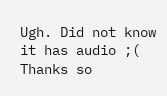Ugh. Did not know it has audio ;( Thanks so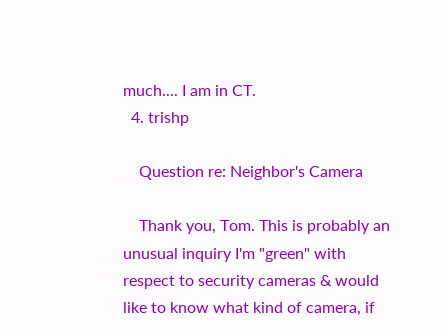much.... I am in CT.
  4. trishp

    Question re: Neighbor's Camera

    Thank you, Tom. This is probably an unusual inquiry I'm "green" with respect to security cameras & would like to know what kind of camera, if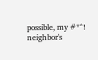possible, my #*^! neighbor's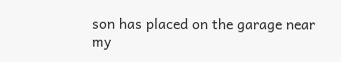son has placed on the garage near my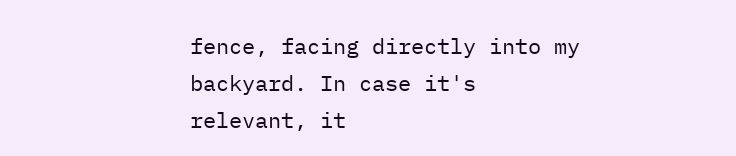fence, facing directly into my backyard. In case it's relevant, it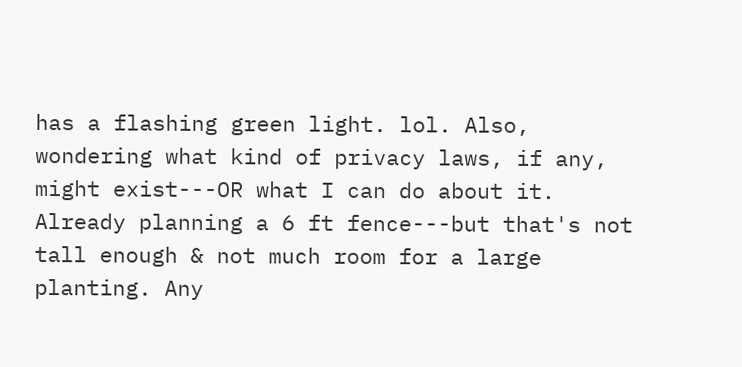has a flashing green light. lol. Also, wondering what kind of privacy laws, if any, might exist---OR what I can do about it. Already planning a 6 ft fence---but that's not tall enough & not much room for a large planting. Any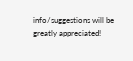info/suggestions will be greatly appreciated!